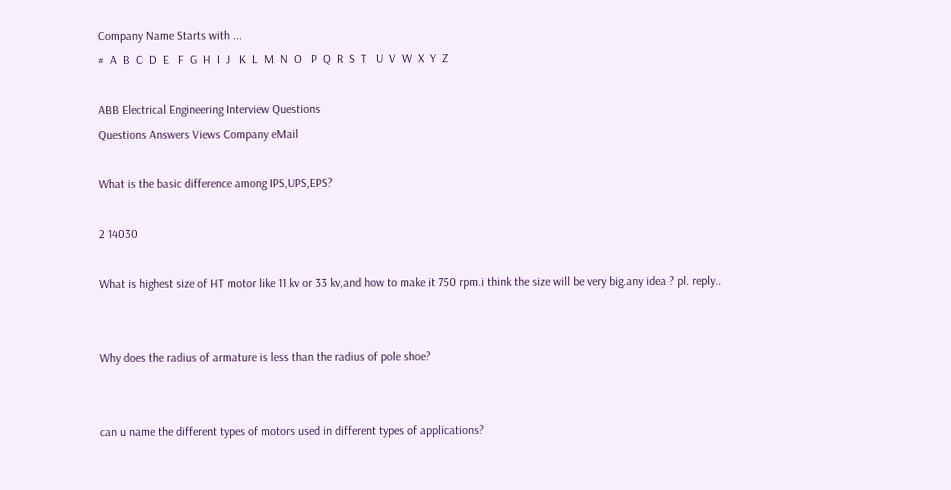Company Name Starts with ...
#  A  B  C  D  E   F  G  H  I  J   K  L  M  N  O   P  Q  R  S  T   U  V  W  X  Y  Z

ABB Electrical Engineering Interview Questions
Questions Answers Views Company eMail

What is the basic difference among IPS,UPS,EPS?

2 14030

What is highest size of HT motor like 11 kv or 33 kv,and how to make it 750 rpm.i think the size will be very big.any idea ? pl. reply..


Why does the radius of armature is less than the radius of pole shoe?


can u name the different types of motors used in different types of applications?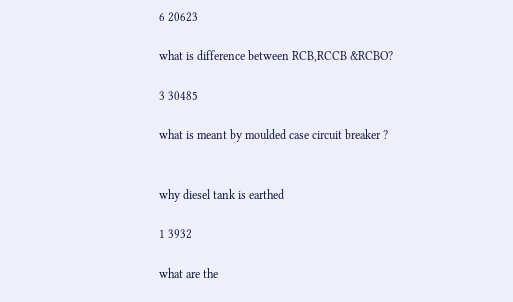6 20623

what is difference between RCB,RCCB &RCBO?

3 30485

what is meant by moulded case circuit breaker ?


why diesel tank is earthed

1 3932

what are the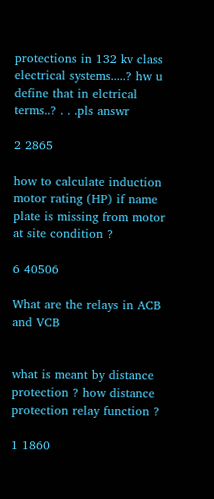protections in 132 kv class electrical systems.....? hw u define that in elctrical terms..? . . .pls answr

2 2865

how to calculate induction motor rating (HP) if name plate is missing from motor at site condition ?

6 40506

What are the relays in ACB and VCB


what is meant by distance protection ? how distance protection relay function ?

1 1860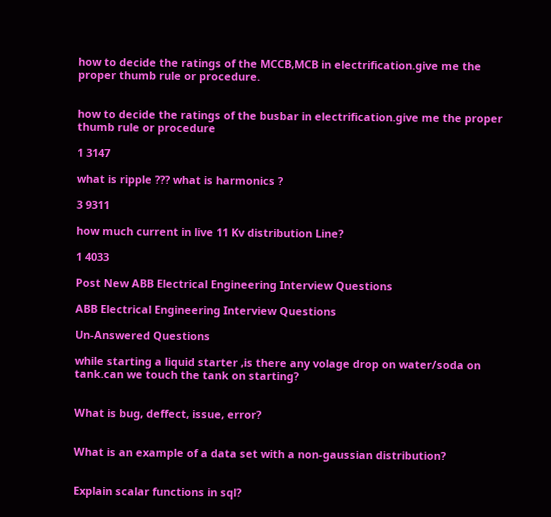how to decide the ratings of the MCCB,MCB in electrification.give me the proper thumb rule or procedure.


how to decide the ratings of the busbar in electrification.give me the proper thumb rule or procedure

1 3147

what is ripple ??? what is harmonics ?

3 9311

how much current in live 11 Kv distribution Line?

1 4033

Post New ABB Electrical Engineering Interview Questions

ABB Electrical Engineering Interview Questions

Un-Answered Questions

while starting a liquid starter ,is there any volage drop on water/soda on tank.can we touch the tank on starting?


What is bug, deffect, issue, error?


What is an example of a data set with a non-gaussian distribution?


Explain scalar functions in sql?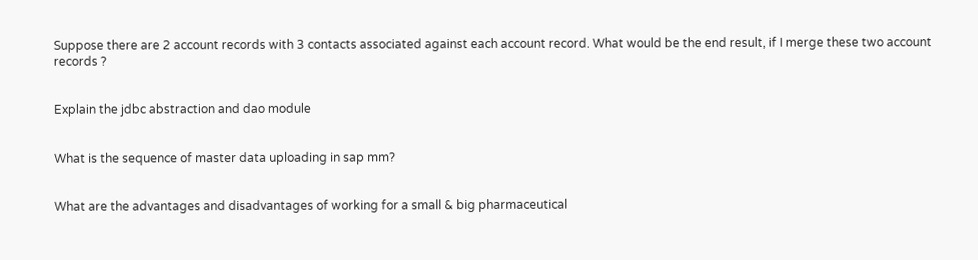Suppose there are 2 account records with 3 contacts associated against each account record. What would be the end result, if I merge these two account records ?


Explain the jdbc abstraction and dao module


What is the sequence of master data uploading in sap mm?


What are the advantages and disadvantages of working for a small & big pharmaceutical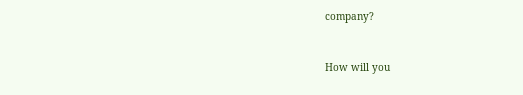company?


How will you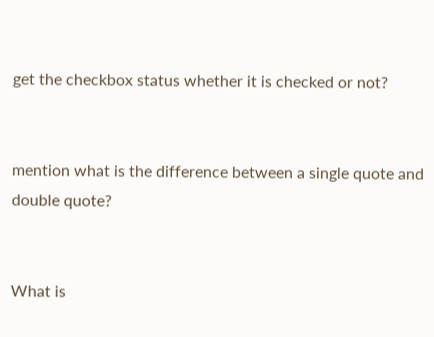get the checkbox status whether it is checked or not?


mention what is the difference between a single quote and double quote?


What is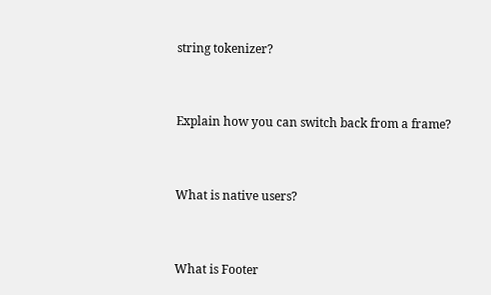string tokenizer?


Explain how you can switch back from a frame?


What is native users?


What is Footer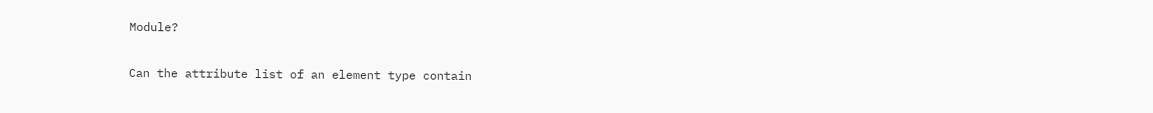Module?


Can the attribute list of an element type contain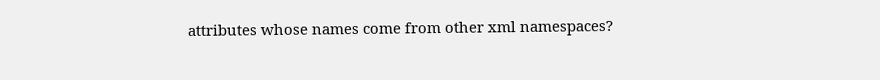attributes whose names come from other xml namespaces?